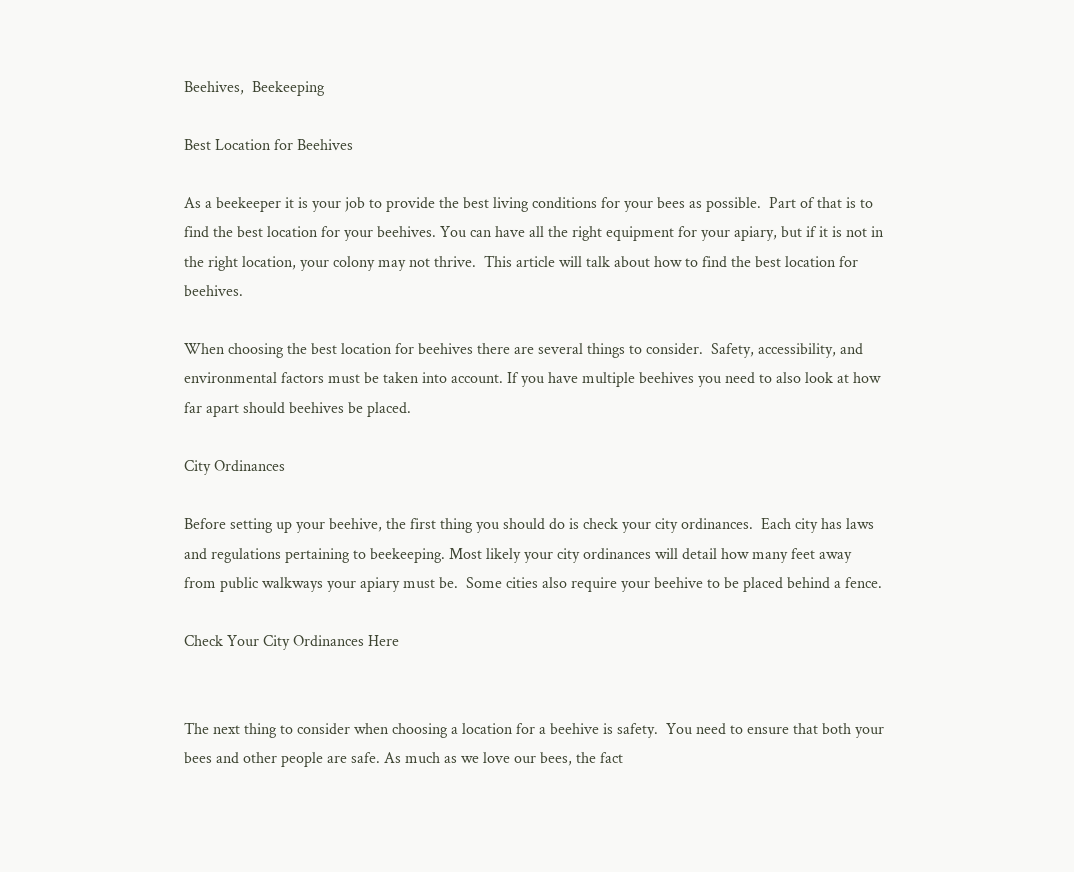Beehives,  Beekeeping

Best Location for Beehives

As a beekeeper it is your job to provide the best living conditions for your bees as possible.  Part of that is to find the best location for your beehives. You can have all the right equipment for your apiary, but if it is not in the right location, your colony may not thrive.  This article will talk about how to find the best location for beehives.

When choosing the best location for beehives there are several things to consider.  Safety, accessibility, and environmental factors must be taken into account. If you have multiple beehives you need to also look at how far apart should beehives be placed.

City Ordinances

Before setting up your beehive, the first thing you should do is check your city ordinances.  Each city has laws and regulations pertaining to beekeeping. Most likely your city ordinances will detail how many feet away from public walkways your apiary must be.  Some cities also require your beehive to be placed behind a fence.

Check Your City Ordinances Here


The next thing to consider when choosing a location for a beehive is safety.  You need to ensure that both your bees and other people are safe. As much as we love our bees, the fact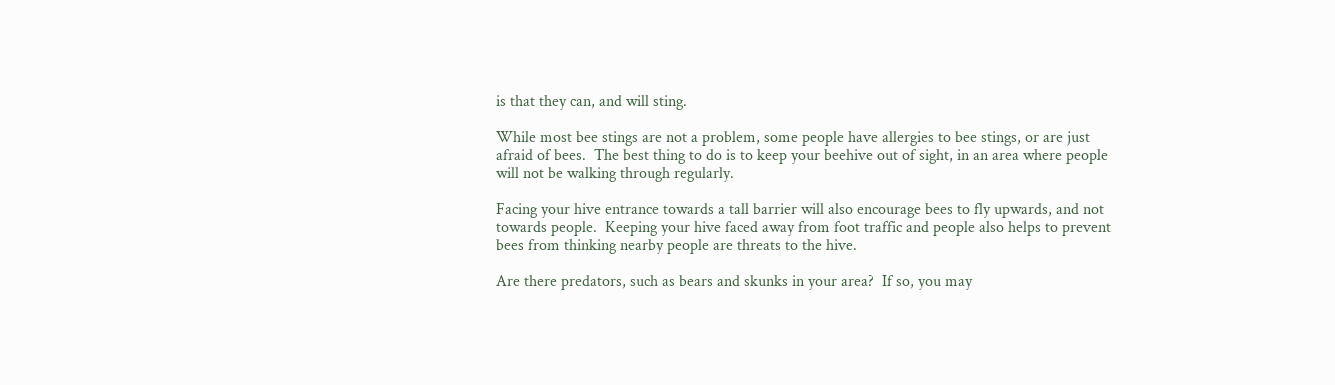is that they can, and will sting.

While most bee stings are not a problem, some people have allergies to bee stings, or are just afraid of bees.  The best thing to do is to keep your beehive out of sight, in an area where people will not be walking through regularly.

Facing your hive entrance towards a tall barrier will also encourage bees to fly upwards, and not towards people.  Keeping your hive faced away from foot traffic and people also helps to prevent bees from thinking nearby people are threats to the hive.

Are there predators, such as bears and skunks in your area?  If so, you may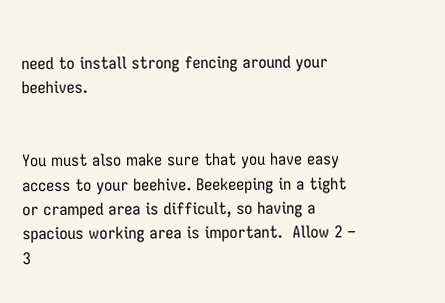need to install strong fencing around your beehives.


You must also make sure that you have easy access to your beehive. Beekeeping in a tight or cramped area is difficult, so having a spacious working area is important.  Allow 2 – 3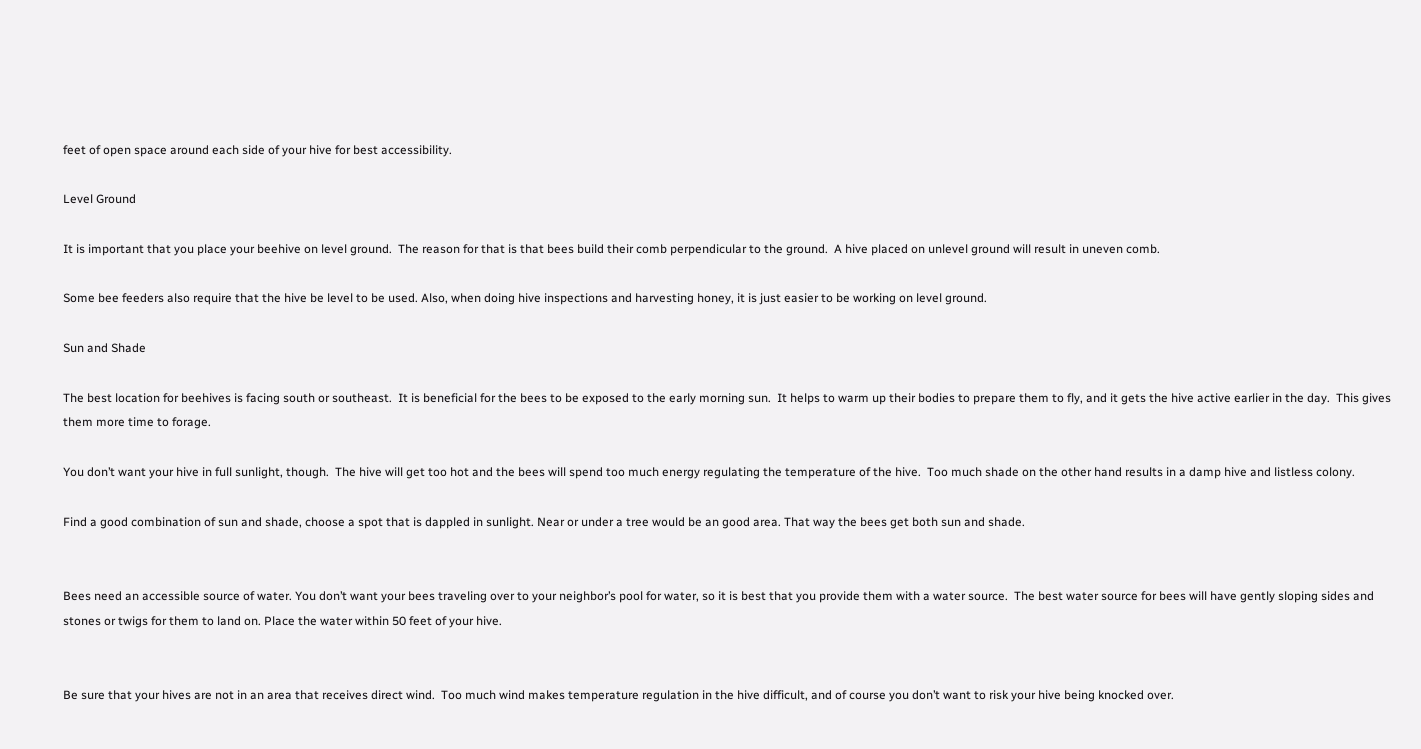feet of open space around each side of your hive for best accessibility.

Level Ground

It is important that you place your beehive on level ground.  The reason for that is that bees build their comb perpendicular to the ground.  A hive placed on unlevel ground will result in uneven comb.

Some bee feeders also require that the hive be level to be used. Also, when doing hive inspections and harvesting honey, it is just easier to be working on level ground.

Sun and Shade

The best location for beehives is facing south or southeast.  It is beneficial for the bees to be exposed to the early morning sun.  It helps to warm up their bodies to prepare them to fly, and it gets the hive active earlier in the day.  This gives them more time to forage.

You don’t want your hive in full sunlight, though.  The hive will get too hot and the bees will spend too much energy regulating the temperature of the hive.  Too much shade on the other hand results in a damp hive and listless colony.

Find a good combination of sun and shade, choose a spot that is dappled in sunlight. Near or under a tree would be an good area. That way the bees get both sun and shade.


Bees need an accessible source of water. You don’t want your bees traveling over to your neighbor’s pool for water, so it is best that you provide them with a water source.  The best water source for bees will have gently sloping sides and stones or twigs for them to land on. Place the water within 50 feet of your hive.


Be sure that your hives are not in an area that receives direct wind.  Too much wind makes temperature regulation in the hive difficult, and of course you don’t want to risk your hive being knocked over.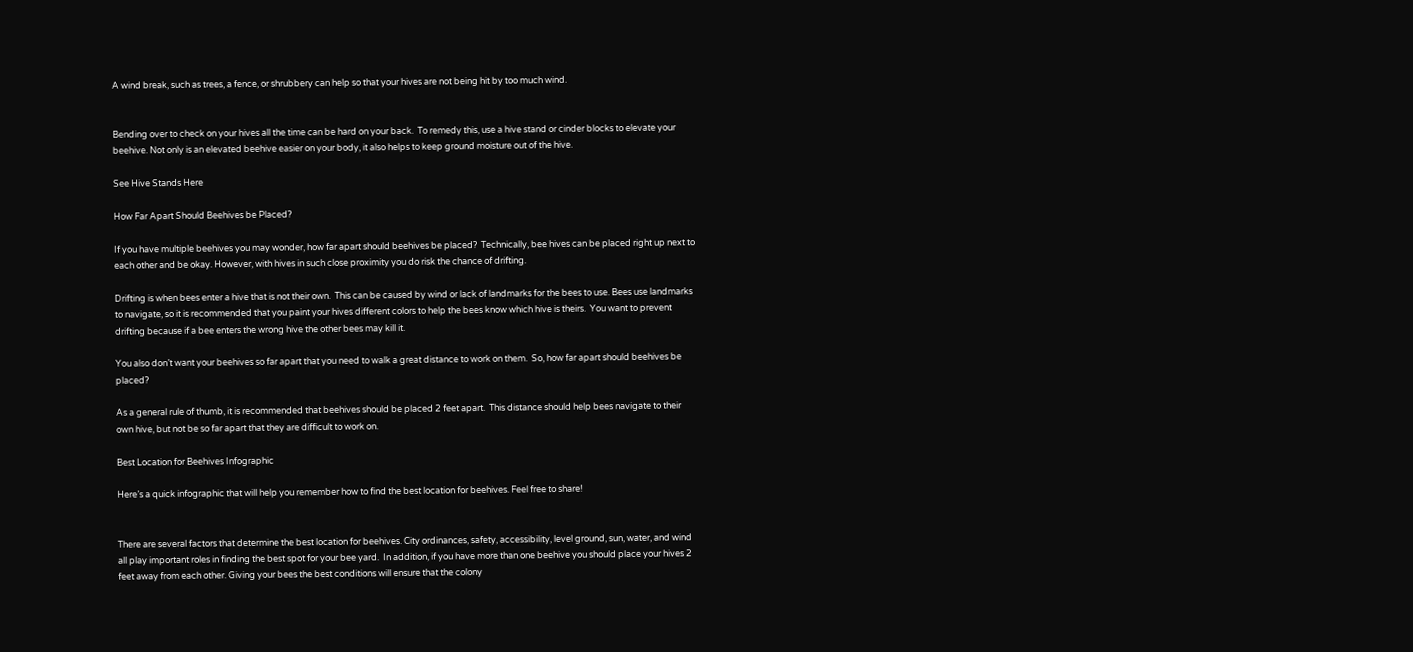A wind break, such as trees, a fence, or shrubbery can help so that your hives are not being hit by too much wind.


Bending over to check on your hives all the time can be hard on your back.  To remedy this, use a hive stand or cinder blocks to elevate your beehive. Not only is an elevated beehive easier on your body, it also helps to keep ground moisture out of the hive.

See Hive Stands Here

How Far Apart Should Beehives be Placed?

If you have multiple beehives you may wonder, how far apart should beehives be placed?  Technically, bee hives can be placed right up next to each other and be okay. However, with hives in such close proximity you do risk the chance of drifting.

Drifting is when bees enter a hive that is not their own.  This can be caused by wind or lack of landmarks for the bees to use. Bees use landmarks to navigate, so it is recommended that you paint your hives different colors to help the bees know which hive is theirs.  You want to prevent drifting because if a bee enters the wrong hive the other bees may kill it.

You also don’t want your beehives so far apart that you need to walk a great distance to work on them.  So, how far apart should beehives be placed?

As a general rule of thumb, it is recommended that beehives should be placed 2 feet apart.  This distance should help bees navigate to their own hive, but not be so far apart that they are difficult to work on.

Best Location for Beehives Infographic

Here’s a quick infographic that will help you remember how to find the best location for beehives. Feel free to share!


There are several factors that determine the best location for beehives. City ordinances, safety, accessibility, level ground, sun, water, and wind all play important roles in finding the best spot for your bee yard.  In addition, if you have more than one beehive you should place your hives 2 feet away from each other. Giving your bees the best conditions will ensure that the colony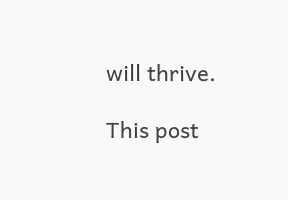will thrive.

This post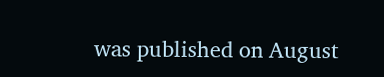was published on August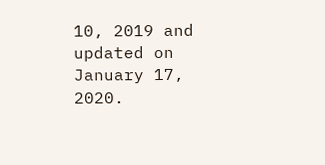10, 2019 and updated on January 17, 2020.